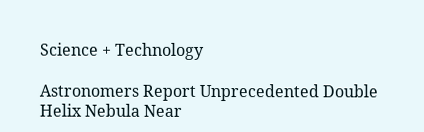Science + Technology

Astronomers Report Unprecedented Double Helix Nebula Near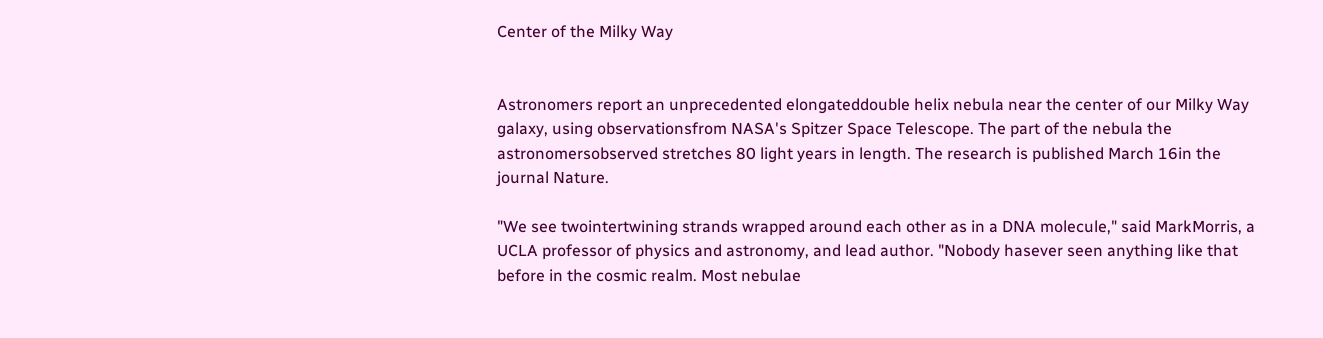Center of the Milky Way


Astronomers report an unprecedented elongateddouble helix nebula near the center of our Milky Way galaxy, using observationsfrom NASA's Spitzer Space Telescope. The part of the nebula the astronomersobserved stretches 80 light years in length. The research is published March 16in the journal Nature.

"We see twointertwining strands wrapped around each other as in a DNA molecule," said MarkMorris, a UCLA professor of physics and astronomy, and lead author. "Nobody hasever seen anything like that before in the cosmic realm. Most nebulae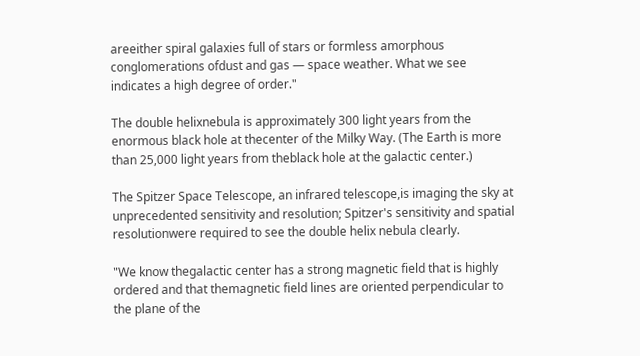areeither spiral galaxies full of stars or formless amorphous conglomerations ofdust and gas — space weather. What we see indicates a high degree of order."

The double helixnebula is approximately 300 light years from the enormous black hole at thecenter of the Milky Way. (The Earth is more than 25,000 light years from theblack hole at the galactic center.)

The Spitzer Space Telescope, an infrared telescope,is imaging the sky at unprecedented sensitivity and resolution; Spitzer's sensitivity and spatial resolutionwere required to see the double helix nebula clearly.

"We know thegalactic center has a strong magnetic field that is highly ordered and that themagnetic field lines are oriented perpendicular to the plane of the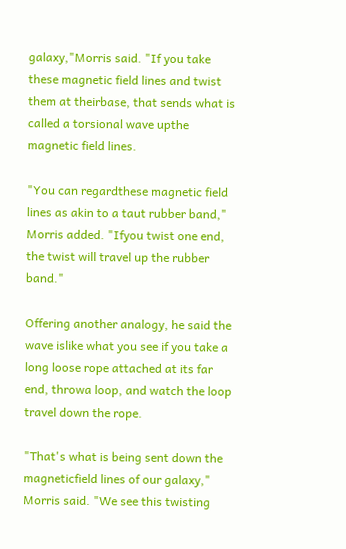galaxy,"Morris said. "If you take these magnetic field lines and twist them at theirbase, that sends what is called a torsional wave upthe magnetic field lines.

"You can regardthese magnetic field lines as akin to a taut rubber band," Morris added. "Ifyou twist one end, the twist will travel up the rubber band."

Offering another analogy, he said the wave islike what you see if you take a long loose rope attached at its far end, throwa loop, and watch the loop travel down the rope.

"That's what is being sent down the magneticfield lines of our galaxy," Morris said. "We see this twisting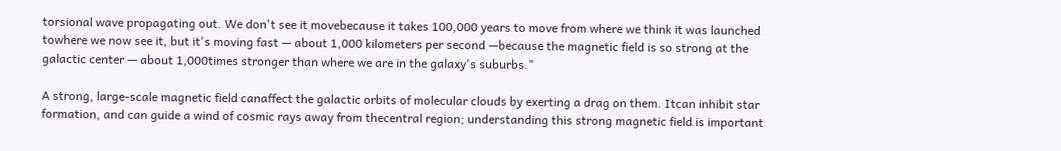torsional wave propagating out. We don't see it movebecause it takes 100,000 years to move from where we think it was launched towhere we now see it, but it's moving fast — about 1,000 kilometers per second —because the magnetic field is so strong at the galactic center — about 1,000times stronger than where we are in the galaxy's suburbs."

A strong, large-scale magnetic field canaffect the galactic orbits of molecular clouds by exerting a drag on them. Itcan inhibit star formation, and can guide a wind of cosmic rays away from thecentral region; understanding this strong magnetic field is important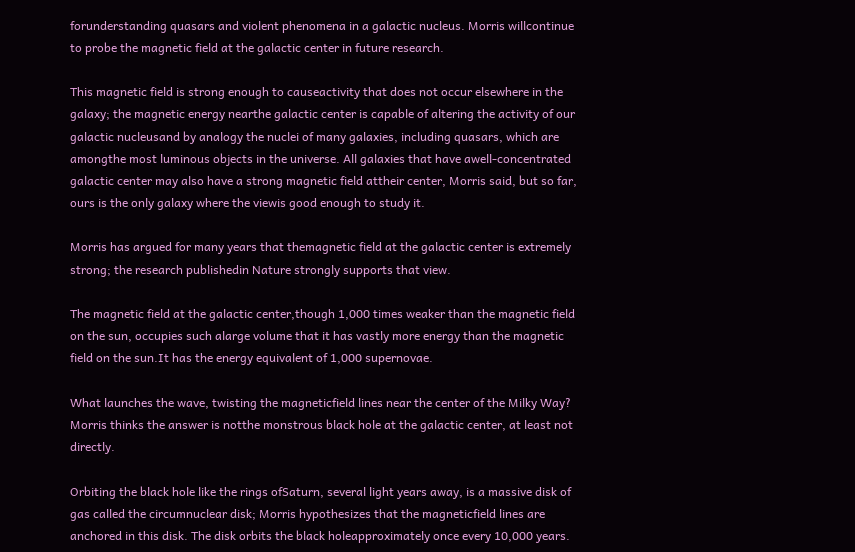forunderstanding quasars and violent phenomena in a galactic nucleus. Morris willcontinue to probe the magnetic field at the galactic center in future research.

This magnetic field is strong enough to causeactivity that does not occur elsewhere in the galaxy; the magnetic energy nearthe galactic center is capable of altering the activity of our galactic nucleusand by analogy the nuclei of many galaxies, including quasars, which are amongthe most luminous objects in the universe. All galaxies that have awell-concentrated galactic center may also have a strong magnetic field attheir center, Morris said, but so far, ours is the only galaxy where the viewis good enough to study it.

Morris has argued for many years that themagnetic field at the galactic center is extremely strong; the research publishedin Nature strongly supports that view.

The magnetic field at the galactic center,though 1,000 times weaker than the magnetic field on the sun, occupies such alarge volume that it has vastly more energy than the magnetic field on the sun.It has the energy equivalent of 1,000 supernovae.

What launches the wave, twisting the magneticfield lines near the center of the Milky Way? Morris thinks the answer is notthe monstrous black hole at the galactic center, at least not directly.

Orbiting the black hole like the rings ofSaturn, several light years away, is a massive disk of gas called the circumnuclear disk; Morris hypothesizes that the magneticfield lines are anchored in this disk. The disk orbits the black holeapproximately once every 10,000 years.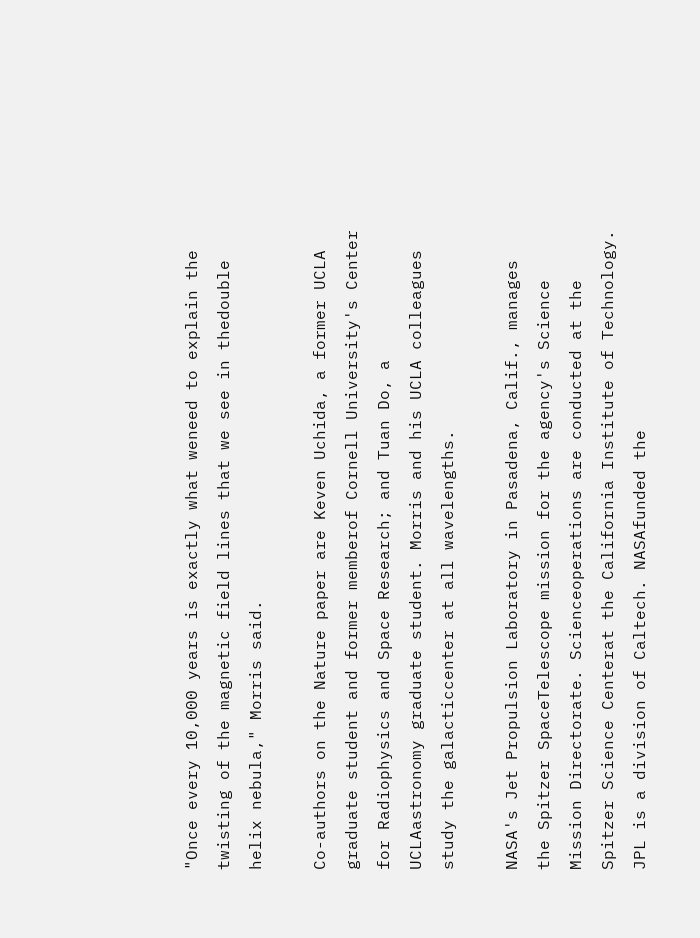"Once every 10,000 years is exactly what weneed to explain the twisting of the magnetic field lines that we see in thedouble helix nebula," Morris said.

Co-authors on the Nature paper are Keven Uchida, a former UCLA graduate student and former memberof Cornell University's Center for Radiophysics and Space Research; and Tuan Do, a UCLAastronomy graduate student. Morris and his UCLA colleagues study the galacticcenter at all wavelengths.

NASA's Jet Propulsion Laboratory in Pasadena, Calif., manages the Spitzer SpaceTelescope mission for the agency's Science Mission Directorate. Scienceoperations are conducted at the Spitzer Science Centerat the California Institute of Technology. JPL is a division of Caltech. NASAfunded the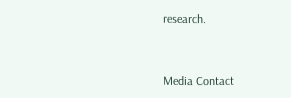research.



Media Contact